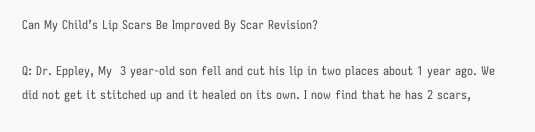Can My Child’s Lip Scars Be Improved By Scar Revision?

Q: Dr. Eppley, My  3 year-old son fell and cut his lip in two places about 1 year ago. We did not get it stitched up and it healed on its own. I now find that he has 2 scars,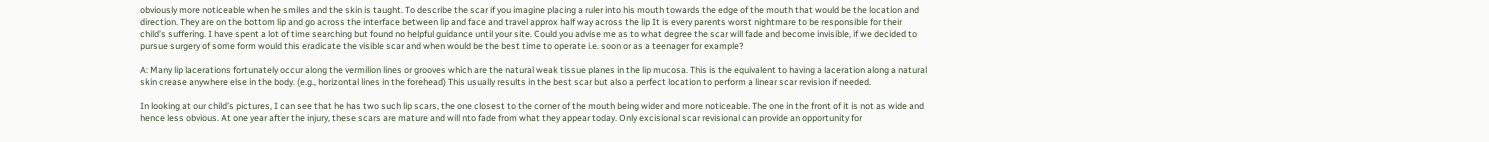obviously more noticeable when he smiles and the skin is taught. To describe the scar if you imagine placing a ruler into his mouth towards the edge of the mouth that would be the location and direction. They are on the bottom lip and go across the interface between lip and face and travel approx half way across the lip It is every parents worst nightmare to be responsible for their child’s suffering. I have spent a lot of time searching but found no helpful guidance until your site. Could you advise me as to what degree the scar will fade and become invisible, if we decided to pursue surgery of some form would this eradicate the visible scar and when would be the best time to operate i.e. soon or as a teenager for example?

A: Many lip lacerations fortunately occur along the vermilion lines or grooves which are the natural weak tissue planes in the lip mucosa. This is the equivalent to having a laceration along a natural skin crease anywhere else in the body. (e.g., horizontal lines in the forehead) This usually results in the best scar but also a perfect location to perform a linear scar revision if needed.

In looking at our child’s pictures, I can see that he has two such lip scars, the one closest to the corner of the mouth being wider and more noticeable. The one in the front of it is not as wide and hence less obvious. At one year after the injury, these scars are mature and will nto fade from what they appear today. Only excisional scar revisional can provide an opportunity for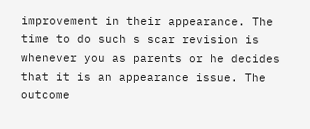improvement in their appearance. The time to do such s scar revision is whenever you as parents or he decides that it is an appearance issue. The outcome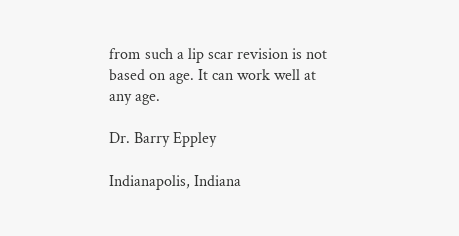from such a lip scar revision is not based on age. It can work well at any age.

Dr. Barry Eppley

Indianapolis, Indiana